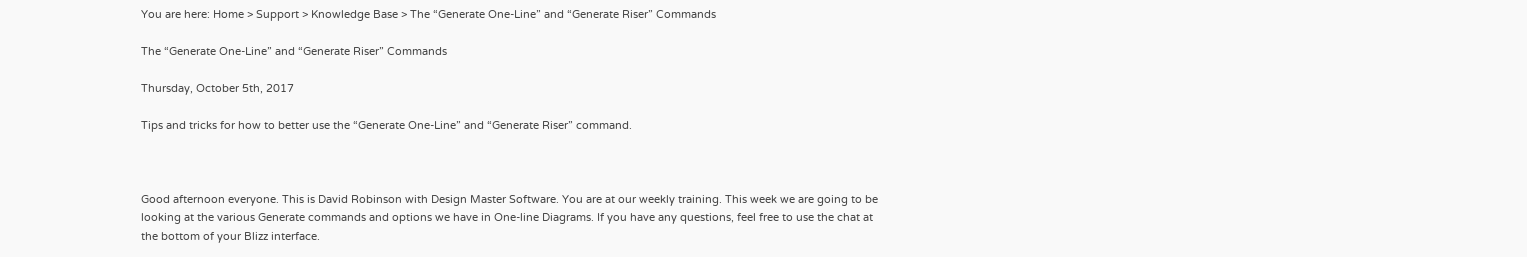You are here: Home > Support > Knowledge Base > The “Generate One-Line” and “Generate Riser” Commands

The “Generate One-Line” and “Generate Riser” Commands

Thursday, October 5th, 2017

Tips and tricks for how to better use the “Generate One-Line” and “Generate Riser” command.



Good afternoon everyone. This is David Robinson with Design Master Software. You are at our weekly training. This week we are going to be looking at the various Generate commands and options we have in One-line Diagrams. If you have any questions, feel free to use the chat at the bottom of your Blizz interface.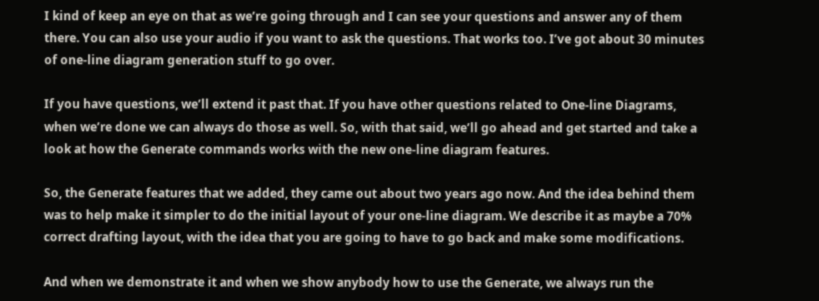I kind of keep an eye on that as we’re going through and I can see your questions and answer any of them there. You can also use your audio if you want to ask the questions. That works too. I’ve got about 30 minutes of one-line diagram generation stuff to go over.

If you have questions, we’ll extend it past that. If you have other questions related to One-line Diagrams, when we’re done we can always do those as well. So, with that said, we’ll go ahead and get started and take a look at how the Generate commands works with the new one-line diagram features.

So, the Generate features that we added, they came out about two years ago now. And the idea behind them was to help make it simpler to do the initial layout of your one-line diagram. We describe it as maybe a 70% correct drafting layout, with the idea that you are going to have to go back and make some modifications.

And when we demonstrate it and when we show anybody how to use the Generate, we always run the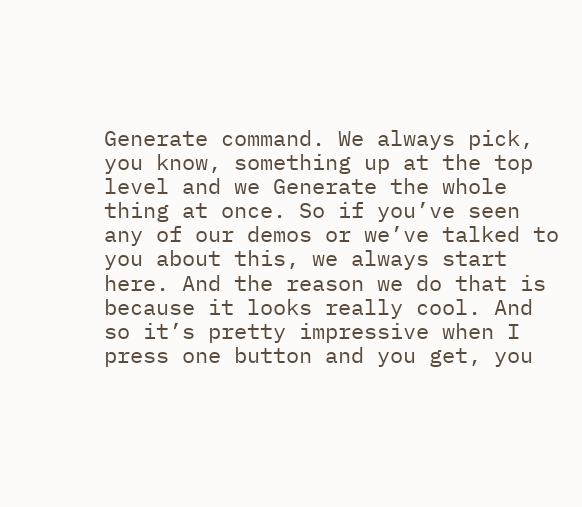Generate command. We always pick, you know, something up at the top level and we Generate the whole thing at once. So if you’ve seen any of our demos or we’ve talked to you about this, we always start here. And the reason we do that is because it looks really cool. And so it’s pretty impressive when I press one button and you get, you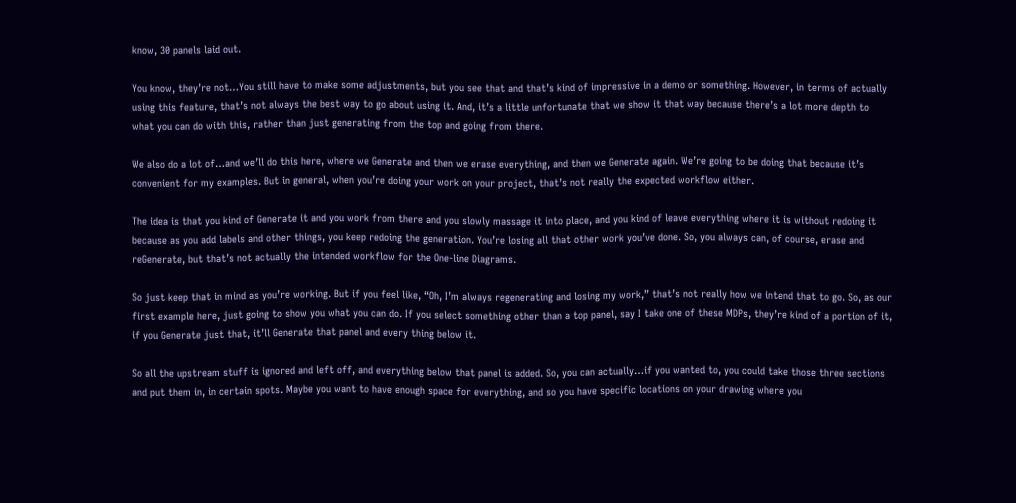know, 30 panels laid out.

You know, they’re not…You still have to make some adjustments, but you see that and that’s kind of impressive in a demo or something. However, in terms of actually using this feature, that’s not always the best way to go about using it. And, it’s a little unfortunate that we show it that way because there’s a lot more depth to what you can do with this, rather than just generating from the top and going from there.

We also do a lot of…and we’ll do this here, where we Generate and then we erase everything, and then we Generate again. We’re going to be doing that because it’s convenient for my examples. But in general, when you’re doing your work on your project, that’s not really the expected workflow either.

The idea is that you kind of Generate it and you work from there and you slowly massage it into place, and you kind of leave everything where it is without redoing it because as you add labels and other things, you keep redoing the generation. You’re losing all that other work you’ve done. So, you always can, of course, erase and reGenerate, but that’s not actually the intended workflow for the One-line Diagrams.

So just keep that in mind as you’re working. But if you feel like, “Oh, I’m always regenerating and losing my work,” that’s not really how we intend that to go. So, as our first example here, just going to show you what you can do. If you select something other than a top panel, say I take one of these MDPs, they’re kind of a portion of it, if you Generate just that, it’ll Generate that panel and every thing below it.

So all the upstream stuff is ignored and left off, and everything below that panel is added. So, you can actually…if you wanted to, you could take those three sections and put them in, in certain spots. Maybe you want to have enough space for everything, and so you have specific locations on your drawing where you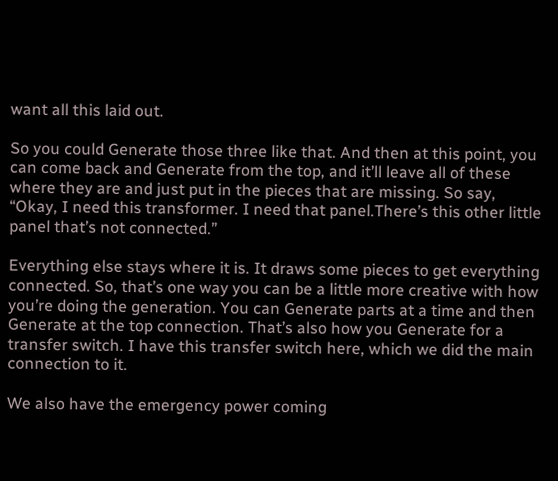want all this laid out.

So you could Generate those three like that. And then at this point, you can come back and Generate from the top, and it’ll leave all of these where they are and just put in the pieces that are missing. So say, “Okay, I need this transformer. I need that panel.There’s this other little panel that’s not connected.”

Everything else stays where it is. It draws some pieces to get everything connected. So, that’s one way you can be a little more creative with how you’re doing the generation. You can Generate parts at a time and then Generate at the top connection. That’s also how you Generate for a transfer switch. I have this transfer switch here, which we did the main connection to it.

We also have the emergency power coming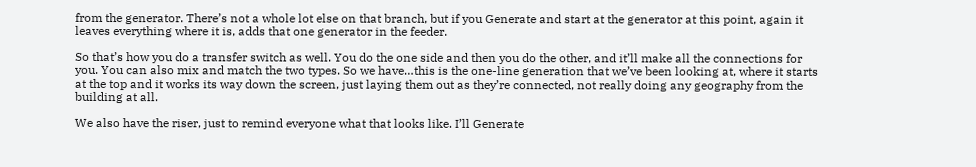from the generator. There’s not a whole lot else on that branch, but if you Generate and start at the generator at this point, again it leaves everything where it is, adds that one generator in the feeder.

So that’s how you do a transfer switch as well. You do the one side and then you do the other, and it’ll make all the connections for you. You can also mix and match the two types. So we have…this is the one-line generation that we’ve been looking at, where it starts at the top and it works its way down the screen, just laying them out as they’re connected, not really doing any geography from the building at all.

We also have the riser, just to remind everyone what that looks like. I’ll Generate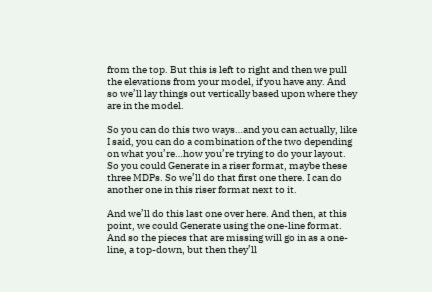from the top. But this is left to right and then we pull the elevations from your model, if you have any. And so we’ll lay things out vertically based upon where they are in the model.

So you can do this two ways…and you can actually, like I said, you can do a combination of the two depending on what you’re…how you’re trying to do your layout. So you could Generate in a riser format, maybe these three MDPs. So we’ll do that first one there. I can do another one in this riser format next to it.

And we’ll do this last one over here. And then, at this point, we could Generate using the one-line format. And so the pieces that are missing will go in as a one-line, a top-down, but then they’ll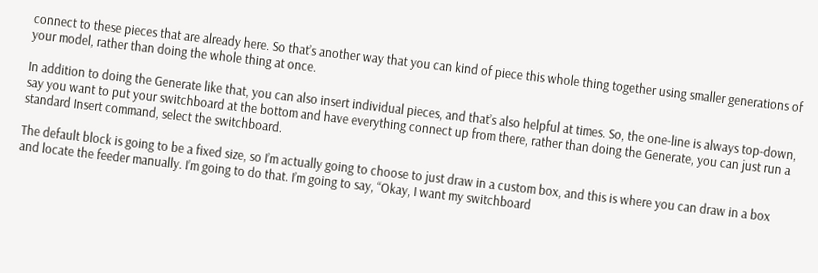connect to these pieces that are already here. So that’s another way that you can kind of piece this whole thing together using smaller generations of your model, rather than doing the whole thing at once.

In addition to doing the Generate like that, you can also insert individual pieces, and that’s also helpful at times. So, the one-line is always top-down, say you want to put your switchboard at the bottom and have everything connect up from there, rather than doing the Generate, you can just run a standard Insert command, select the switchboard.

The default block is going to be a fixed size, so I’m actually going to choose to just draw in a custom box, and this is where you can draw in a box and locate the feeder manually. I’m going to do that. I’m going to say, “Okay, I want my switchboard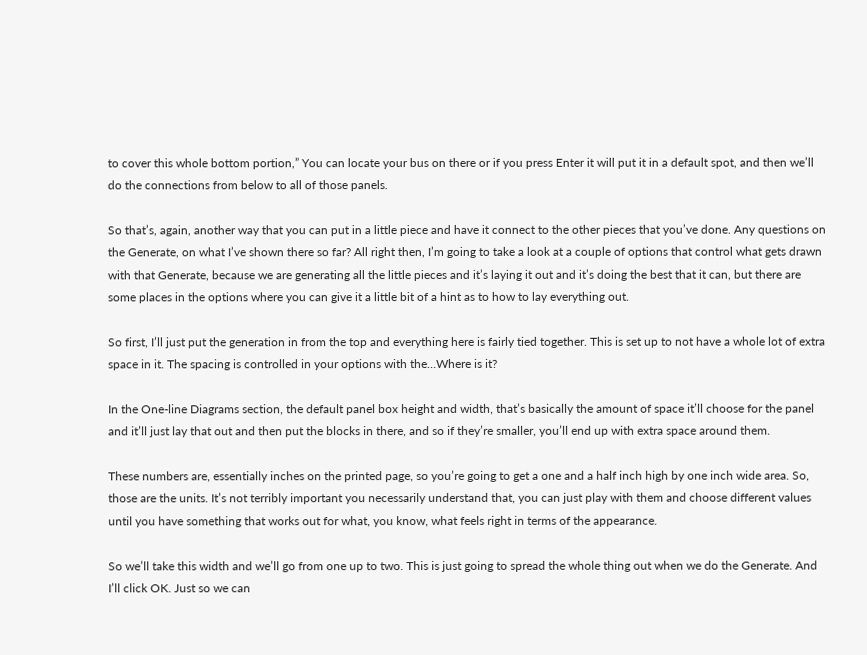to cover this whole bottom portion,” You can locate your bus on there or if you press Enter it will put it in a default spot, and then we’ll do the connections from below to all of those panels.

So that’s, again, another way that you can put in a little piece and have it connect to the other pieces that you’ve done. Any questions on the Generate, on what I’ve shown there so far? All right then, I’m going to take a look at a couple of options that control what gets drawn with that Generate, because we are generating all the little pieces and it’s laying it out and it’s doing the best that it can, but there are some places in the options where you can give it a little bit of a hint as to how to lay everything out.

So first, I’ll just put the generation in from the top and everything here is fairly tied together. This is set up to not have a whole lot of extra space in it. The spacing is controlled in your options with the…Where is it?

In the One-line Diagrams section, the default panel box height and width, that’s basically the amount of space it’ll choose for the panel and it’ll just lay that out and then put the blocks in there, and so if they’re smaller, you’ll end up with extra space around them.

These numbers are, essentially inches on the printed page, so you’re going to get a one and a half inch high by one inch wide area. So, those are the units. It’s not terribly important you necessarily understand that, you can just play with them and choose different values until you have something that works out for what, you know, what feels right in terms of the appearance.

So we’ll take this width and we’ll go from one up to two. This is just going to spread the whole thing out when we do the Generate. And I’ll click OK. Just so we can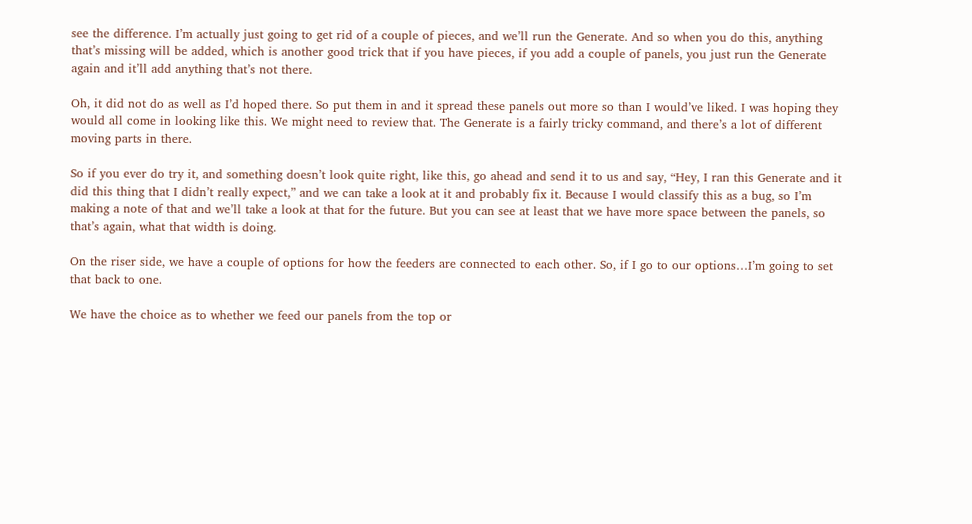see the difference. I’m actually just going to get rid of a couple of pieces, and we’ll run the Generate. And so when you do this, anything that’s missing will be added, which is another good trick that if you have pieces, if you add a couple of panels, you just run the Generate again and it’ll add anything that’s not there.

Oh, it did not do as well as I’d hoped there. So put them in and it spread these panels out more so than I would’ve liked. I was hoping they would all come in looking like this. We might need to review that. The Generate is a fairly tricky command, and there’s a lot of different moving parts in there.

So if you ever do try it, and something doesn’t look quite right, like this, go ahead and send it to us and say, “Hey, I ran this Generate and it did this thing that I didn’t really expect,” and we can take a look at it and probably fix it. Because I would classify this as a bug, so I’m making a note of that and we’ll take a look at that for the future. But you can see at least that we have more space between the panels, so that’s again, what that width is doing.

On the riser side, we have a couple of options for how the feeders are connected to each other. So, if I go to our options…I’m going to set that back to one.

We have the choice as to whether we feed our panels from the top or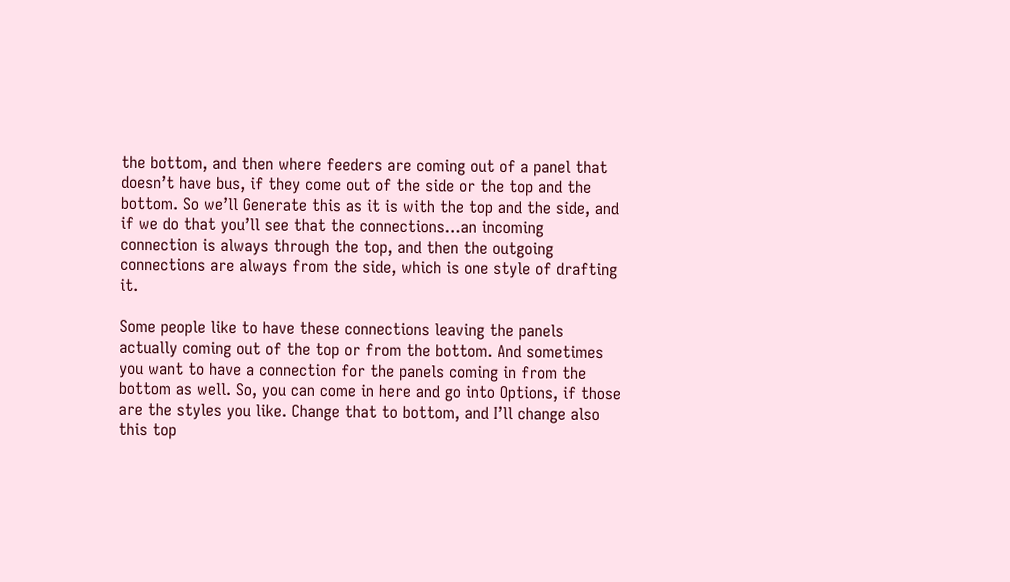the bottom, and then where feeders are coming out of a panel that doesn’t have bus, if they come out of the side or the top and the bottom. So we’ll Generate this as it is with the top and the side, and if we do that you’ll see that the connections…an incoming connection is always through the top, and then the outgoing connections are always from the side, which is one style of drafting it.

Some people like to have these connections leaving the panels actually coming out of the top or from the bottom. And sometimes you want to have a connection for the panels coming in from the bottom as well. So, you can come in here and go into Options, if those are the styles you like. Change that to bottom, and I’ll change also this top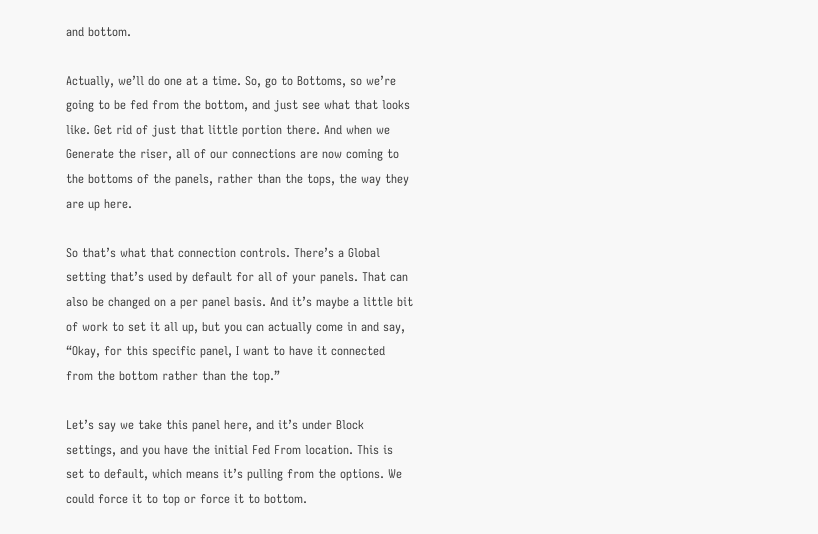and bottom.

Actually, we’ll do one at a time. So, go to Bottoms, so we’re going to be fed from the bottom, and just see what that looks like. Get rid of just that little portion there. And when we Generate the riser, all of our connections are now coming to the bottoms of the panels, rather than the tops, the way they are up here.

So that’s what that connection controls. There’s a Global setting that’s used by default for all of your panels. That can also be changed on a per panel basis. And it’s maybe a little bit of work to set it all up, but you can actually come in and say, “Okay, for this specific panel, I want to have it connected from the bottom rather than the top.”

Let’s say we take this panel here, and it’s under Block settings, and you have the initial Fed From location. This is set to default, which means it’s pulling from the options. We could force it to top or force it to bottom.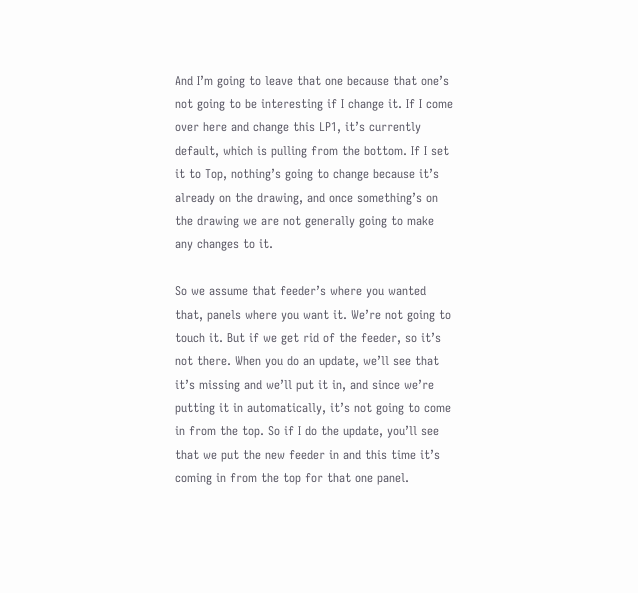And I’m going to leave that one because that one’s not going to be interesting if I change it. If I come over here and change this LP1, it’s currently default, which is pulling from the bottom. If I set it to Top, nothing’s going to change because it’s already on the drawing, and once something’s on the drawing we are not generally going to make any changes to it.

So we assume that feeder’s where you wanted that, panels where you want it. We’re not going to touch it. But if we get rid of the feeder, so it’s not there. When you do an update, we’ll see that it’s missing and we’ll put it in, and since we’re putting it in automatically, it’s not going to come in from the top. So if I do the update, you’ll see that we put the new feeder in and this time it’s coming in from the top for that one panel.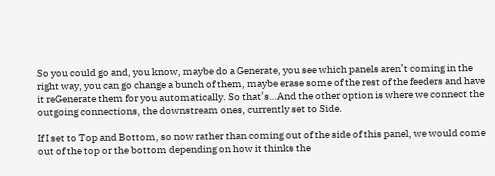So you could go and, you know, maybe do a Generate, you see which panels aren’t coming in the right way, you can go change a bunch of them, maybe erase some of the rest of the feeders and have it reGenerate them for you automatically. So that’s…And the other option is where we connect the outgoing connections, the downstream ones, currently set to Side.

If I set to Top and Bottom, so now rather than coming out of the side of this panel, we would come out of the top or the bottom depending on how it thinks the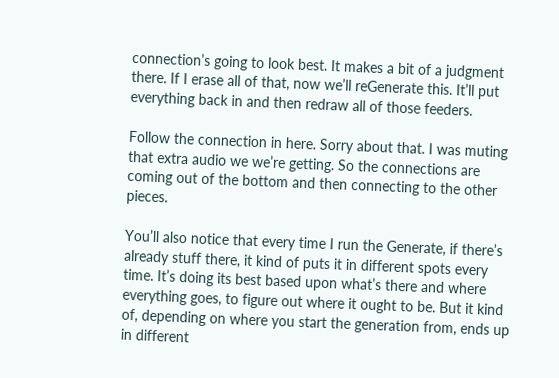connection’s going to look best. It makes a bit of a judgment there. If I erase all of that, now we’ll reGenerate this. It’ll put everything back in and then redraw all of those feeders.

Follow the connection in here. Sorry about that. I was muting that extra audio we we’re getting. So the connections are coming out of the bottom and then connecting to the other pieces.

You’ll also notice that every time I run the Generate, if there’s already stuff there, it kind of puts it in different spots every time. It’s doing its best based upon what’s there and where everything goes, to figure out where it ought to be. But it kind of, depending on where you start the generation from, ends up in different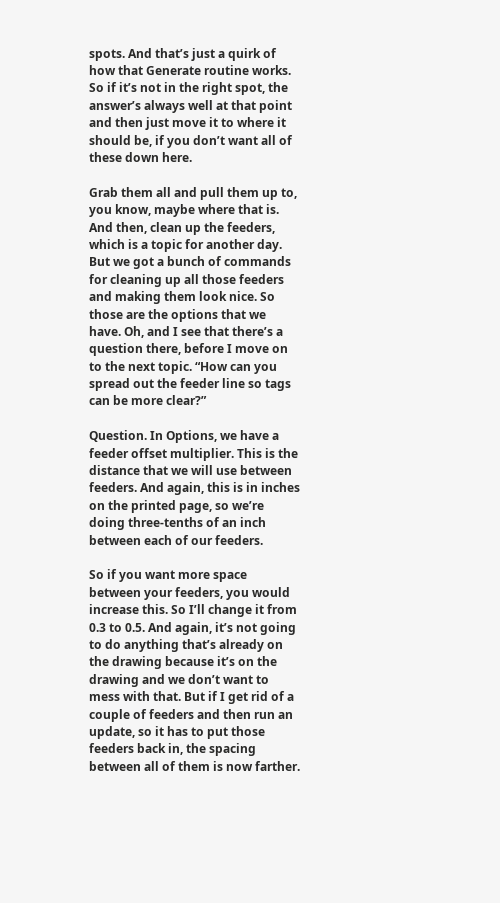spots. And that’s just a quirk of how that Generate routine works. So if it’s not in the right spot, the answer’s always well at that point and then just move it to where it should be, if you don’t want all of these down here.

Grab them all and pull them up to, you know, maybe where that is. And then, clean up the feeders, which is a topic for another day. But we got a bunch of commands for cleaning up all those feeders and making them look nice. So those are the options that we have. Oh, and I see that there’s a question there, before I move on to the next topic. “How can you spread out the feeder line so tags can be more clear?”

Question. In Options, we have a feeder offset multiplier. This is the distance that we will use between feeders. And again, this is in inches on the printed page, so we’re doing three-tenths of an inch between each of our feeders.

So if you want more space between your feeders, you would increase this. So I’ll change it from 0.3 to 0.5. And again, it’s not going to do anything that’s already on the drawing because it’s on the drawing and we don’t want to mess with that. But if I get rid of a couple of feeders and then run an update, so it has to put those feeders back in, the spacing between all of them is now farther.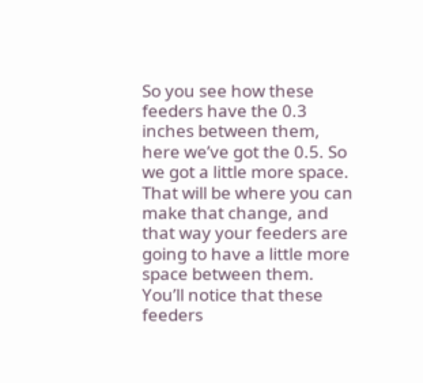So you see how these feeders have the 0.3 inches between them, here we’ve got the 0.5. So we got a little more space. That will be where you can make that change, and that way your feeders are going to have a little more space between them. You’ll notice that these feeders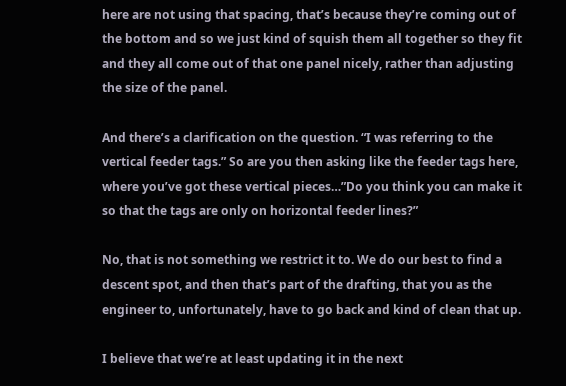here are not using that spacing, that’s because they’re coming out of the bottom and so we just kind of squish them all together so they fit and they all come out of that one panel nicely, rather than adjusting the size of the panel.

And there’s a clarification on the question. “I was referring to the vertical feeder tags.” So are you then asking like the feeder tags here, where you’ve got these vertical pieces…”Do you think you can make it so that the tags are only on horizontal feeder lines?”

No, that is not something we restrict it to. We do our best to find a descent spot, and then that’s part of the drafting, that you as the engineer to, unfortunately, have to go back and kind of clean that up.

I believe that we’re at least updating it in the next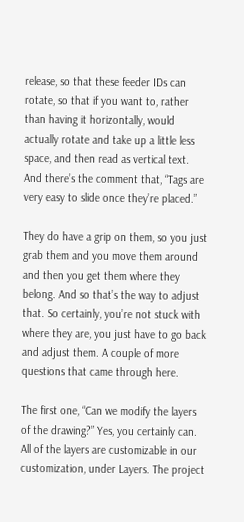release, so that these feeder IDs can rotate, so that if you want to, rather than having it horizontally, would actually rotate and take up a little less space, and then read as vertical text. And there’s the comment that, “Tags are very easy to slide once they’re placed.”

They do have a grip on them, so you just grab them and you move them around and then you get them where they belong. And so that’s the way to adjust that. So certainly, you’re not stuck with where they are, you just have to go back and adjust them. A couple of more questions that came through here.

The first one, “Can we modify the layers of the drawing?” Yes, you certainly can. All of the layers are customizable in our customization, under Layers. The project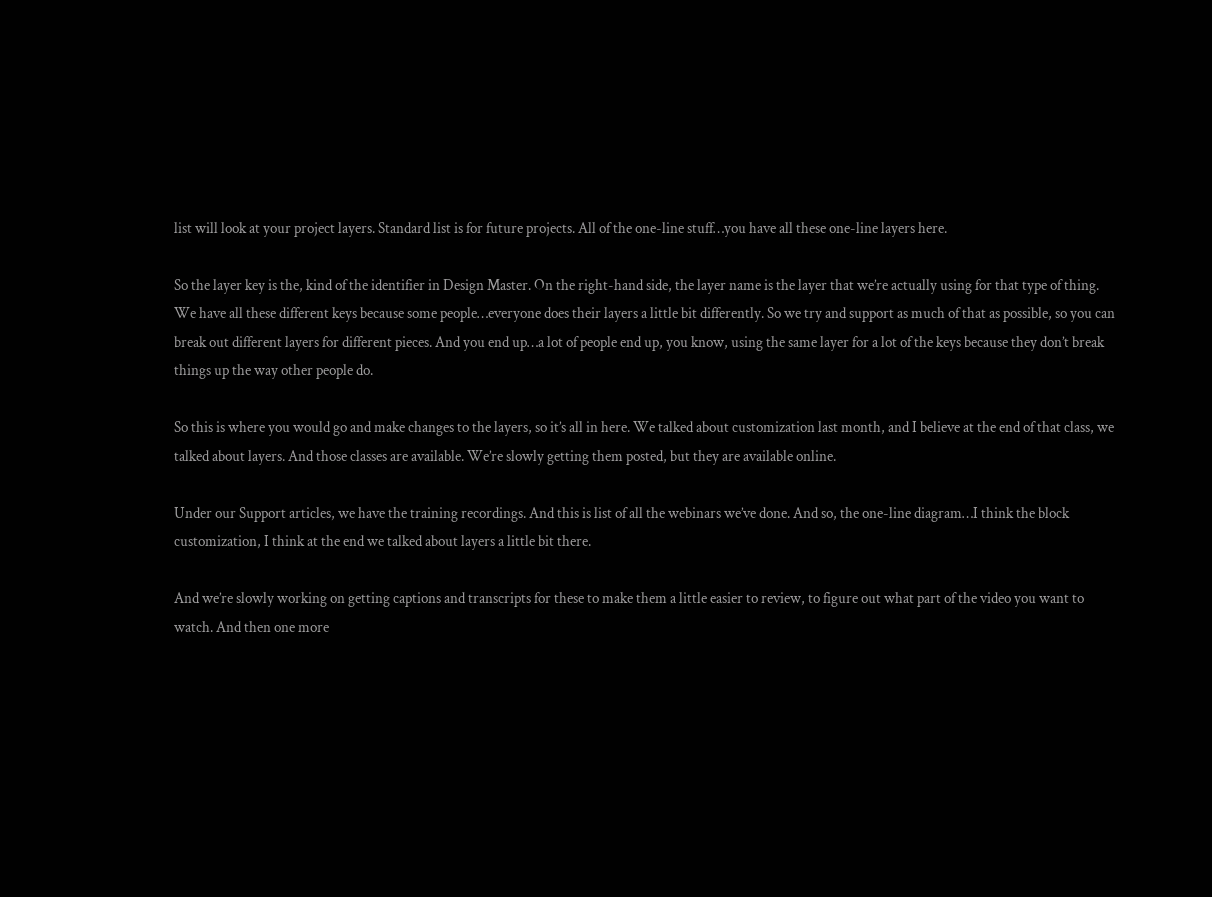list will look at your project layers. Standard list is for future projects. All of the one-line stuff…you have all these one-line layers here.

So the layer key is the, kind of the identifier in Design Master. On the right-hand side, the layer name is the layer that we’re actually using for that type of thing. We have all these different keys because some people…everyone does their layers a little bit differently. So we try and support as much of that as possible, so you can break out different layers for different pieces. And you end up…a lot of people end up, you know, using the same layer for a lot of the keys because they don’t break things up the way other people do.

So this is where you would go and make changes to the layers, so it’s all in here. We talked about customization last month, and I believe at the end of that class, we talked about layers. And those classes are available. We’re slowly getting them posted, but they are available online.

Under our Support articles, we have the training recordings. And this is list of all the webinars we’ve done. And so, the one-line diagram…I think the block customization, I think at the end we talked about layers a little bit there.

And we’re slowly working on getting captions and transcripts for these to make them a little easier to review, to figure out what part of the video you want to watch. And then one more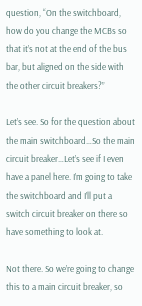question, “On the switchboard, how do you change the MCBs so that it’s not at the end of the bus bar, but aligned on the side with the other circuit breakers?”

Let’s see. So for the question about the main switchboard…So the main circuit breaker…Let’s see if I even have a panel here. I’m going to take the switchboard and I’ll put a switch circuit breaker on there so have something to look at.

Not there. So we’re going to change this to a main circuit breaker, so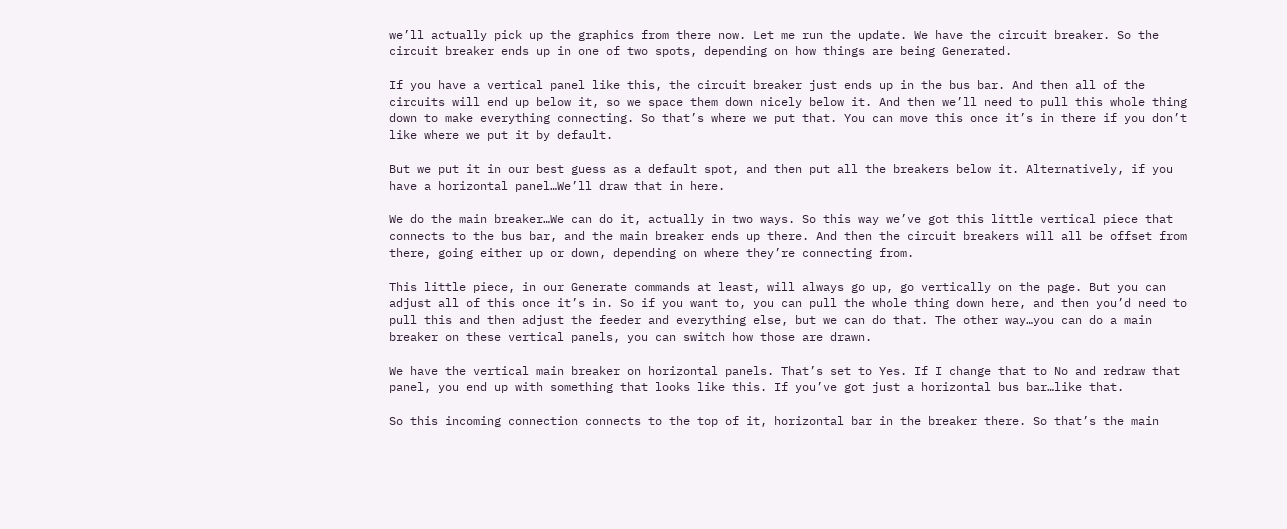we’ll actually pick up the graphics from there now. Let me run the update. We have the circuit breaker. So the circuit breaker ends up in one of two spots, depending on how things are being Generated.

If you have a vertical panel like this, the circuit breaker just ends up in the bus bar. And then all of the circuits will end up below it, so we space them down nicely below it. And then we’ll need to pull this whole thing down to make everything connecting. So that’s where we put that. You can move this once it’s in there if you don’t like where we put it by default.

But we put it in our best guess as a default spot, and then put all the breakers below it. Alternatively, if you have a horizontal panel…We’ll draw that in here.

We do the main breaker…We can do it, actually in two ways. So this way we’ve got this little vertical piece that connects to the bus bar, and the main breaker ends up there. And then the circuit breakers will all be offset from there, going either up or down, depending on where they’re connecting from.

This little piece, in our Generate commands at least, will always go up, go vertically on the page. But you can adjust all of this once it’s in. So if you want to, you can pull the whole thing down here, and then you’d need to pull this and then adjust the feeder and everything else, but we can do that. The other way…you can do a main breaker on these vertical panels, you can switch how those are drawn.

We have the vertical main breaker on horizontal panels. That’s set to Yes. If I change that to No and redraw that panel, you end up with something that looks like this. If you’ve got just a horizontal bus bar…like that.

So this incoming connection connects to the top of it, horizontal bar in the breaker there. So that’s the main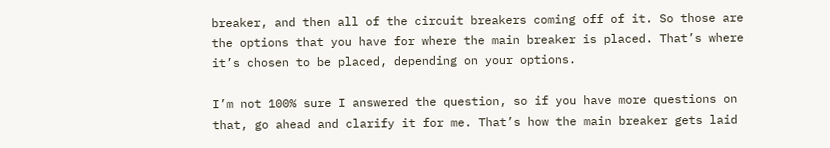breaker, and then all of the circuit breakers coming off of it. So those are the options that you have for where the main breaker is placed. That’s where it’s chosen to be placed, depending on your options.

I’m not 100% sure I answered the question, so if you have more questions on that, go ahead and clarify it for me. That’s how the main breaker gets laid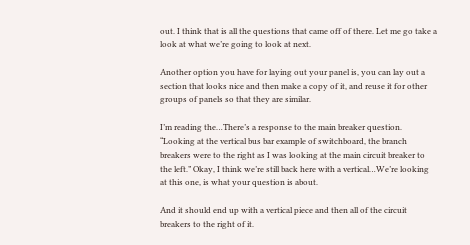out. I think that is all the questions that came off of there. Let me go take a look at what we’re going to look at next.

Another option you have for laying out your panel is, you can lay out a section that looks nice and then make a copy of it, and reuse it for other groups of panels so that they are similar.

I’m reading the…There’s a response to the main breaker question. “Looking at the vertical bus bar example of switchboard, the branch breakers were to the right as I was looking at the main circuit breaker to the left.” Okay, I think we’re still back here with a vertical…We’re looking at this one, is what your question is about.

And it should end up with a vertical piece and then all of the circuit breakers to the right of it.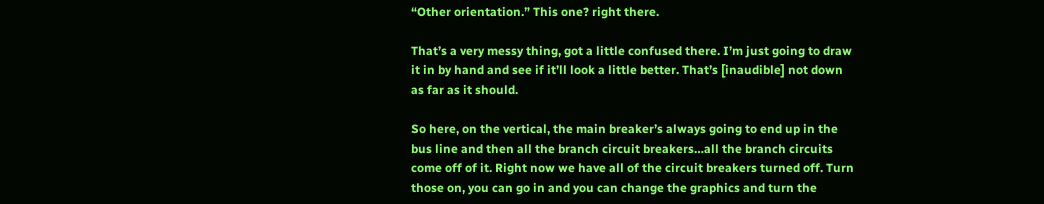“Other orientation.” This one? right there.

That’s a very messy thing, got a little confused there. I’m just going to draw it in by hand and see if it’ll look a little better. That’s [inaudible] not down as far as it should.

So here, on the vertical, the main breaker’s always going to end up in the bus line and then all the branch circuit breakers…all the branch circuits come off of it. Right now we have all of the circuit breakers turned off. Turn those on, you can go in and you can change the graphics and turn the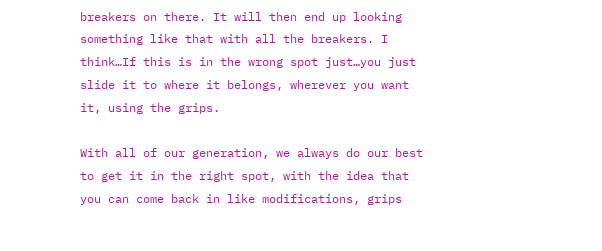breakers on there. It will then end up looking something like that with all the breakers. I think…If this is in the wrong spot just…you just slide it to where it belongs, wherever you want it, using the grips.

With all of our generation, we always do our best to get it in the right spot, with the idea that you can come back in like modifications, grips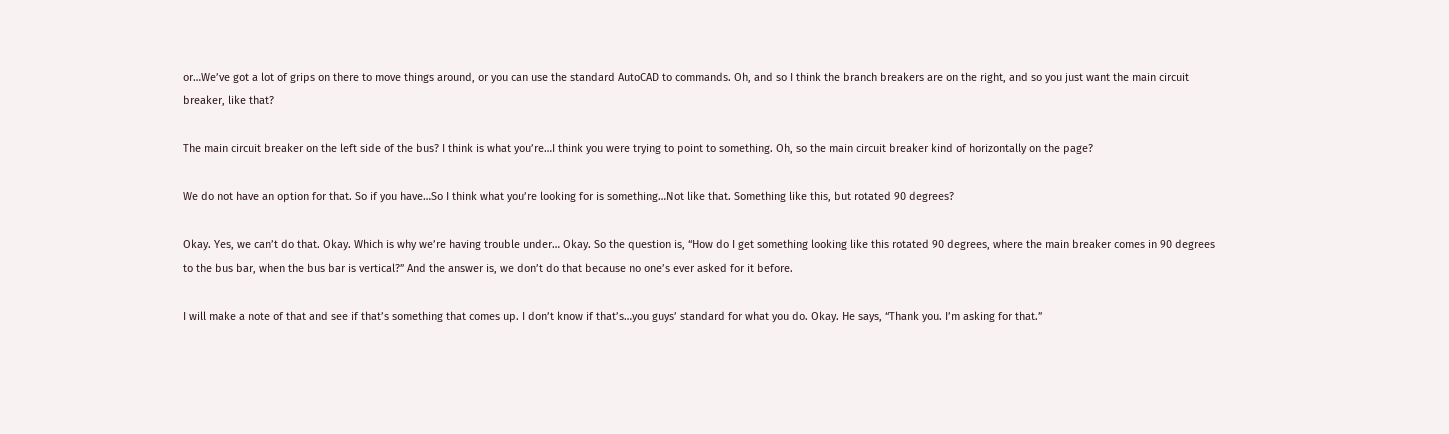or…We’ve got a lot of grips on there to move things around, or you can use the standard AutoCAD to commands. Oh, and so I think the branch breakers are on the right, and so you just want the main circuit breaker, like that?

The main circuit breaker on the left side of the bus? I think is what you’re…I think you were trying to point to something. Oh, so the main circuit breaker kind of horizontally on the page?

We do not have an option for that. So if you have…So I think what you’re looking for is something…Not like that. Something like this, but rotated 90 degrees?

Okay. Yes, we can’t do that. Okay. Which is why we’re having trouble under… Okay. So the question is, “How do I get something looking like this rotated 90 degrees, where the main breaker comes in 90 degrees to the bus bar, when the bus bar is vertical?” And the answer is, we don’t do that because no one’s ever asked for it before.

I will make a note of that and see if that’s something that comes up. I don’t know if that’s…you guys’ standard for what you do. Okay. He says, “Thank you. I’m asking for that.”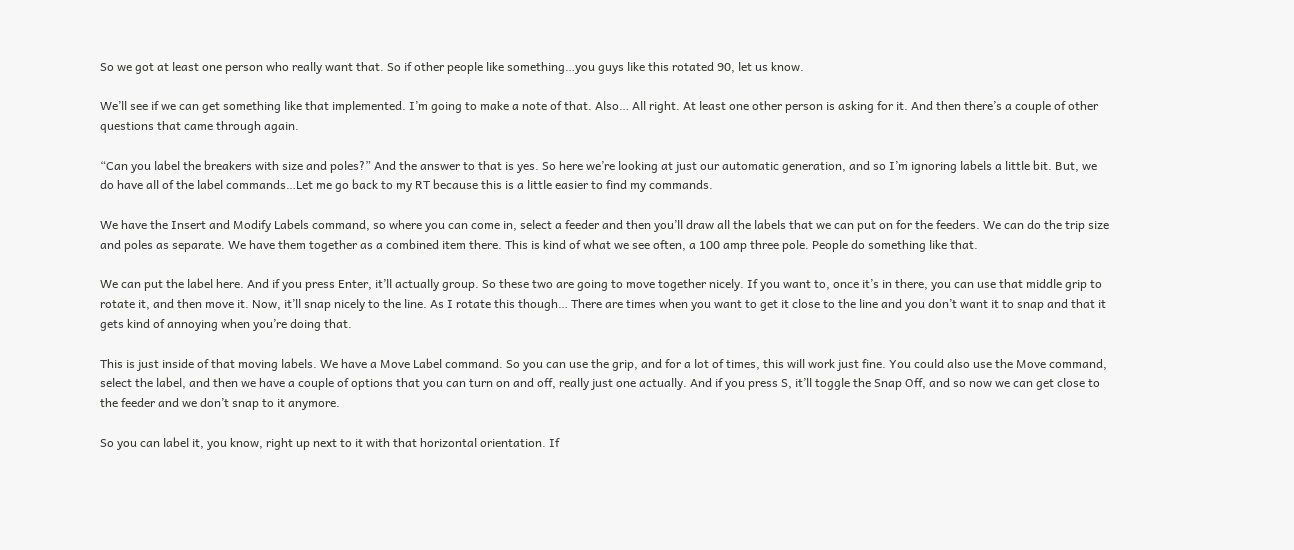So we got at least one person who really want that. So if other people like something…you guys like this rotated 90, let us know.

We’ll see if we can get something like that implemented. I’m going to make a note of that. Also… All right. At least one other person is asking for it. And then there’s a couple of other questions that came through again.

“Can you label the breakers with size and poles?” And the answer to that is yes. So here we’re looking at just our automatic generation, and so I’m ignoring labels a little bit. But, we do have all of the label commands…Let me go back to my RT because this is a little easier to find my commands.

We have the Insert and Modify Labels command, so where you can come in, select a feeder and then you’ll draw all the labels that we can put on for the feeders. We can do the trip size and poles as separate. We have them together as a combined item there. This is kind of what we see often, a 100 amp three pole. People do something like that.

We can put the label here. And if you press Enter, it’ll actually group. So these two are going to move together nicely. If you want to, once it’s in there, you can use that middle grip to rotate it, and then move it. Now, it’ll snap nicely to the line. As I rotate this though… There are times when you want to get it close to the line and you don’t want it to snap and that it gets kind of annoying when you’re doing that.

This is just inside of that moving labels. We have a Move Label command. So you can use the grip, and for a lot of times, this will work just fine. You could also use the Move command, select the label, and then we have a couple of options that you can turn on and off, really just one actually. And if you press S, it’ll toggle the Snap Off, and so now we can get close to the feeder and we don’t snap to it anymore.

So you can label it, you know, right up next to it with that horizontal orientation. If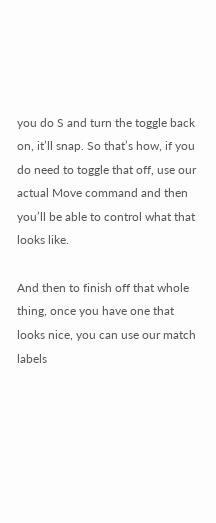you do S and turn the toggle back on, it’ll snap. So that’s how, if you do need to toggle that off, use our actual Move command and then you’ll be able to control what that looks like.

And then to finish off that whole thing, once you have one that looks nice, you can use our match labels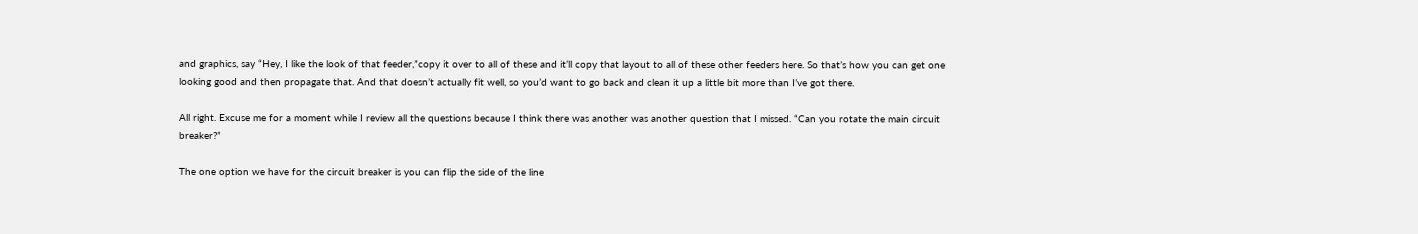and graphics, say “Hey, I like the look of that feeder,”copy it over to all of these and it’ll copy that layout to all of these other feeders here. So that’s how you can get one looking good and then propagate that. And that doesn’t actually fit well, so you’d want to go back and clean it up a little bit more than I’ve got there.

All right. Excuse me for a moment while I review all the questions because I think there was another was another question that I missed. “Can you rotate the main circuit breaker?”

The one option we have for the circuit breaker is you can flip the side of the line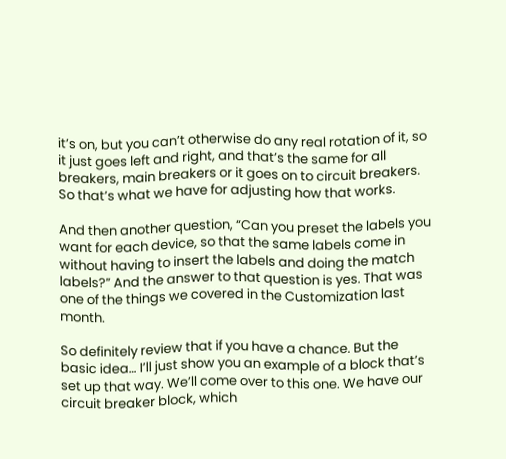it’s on, but you can’t otherwise do any real rotation of it, so it just goes left and right, and that’s the same for all breakers, main breakers or it goes on to circuit breakers. So that’s what we have for adjusting how that works.

And then another question, “Can you preset the labels you want for each device, so that the same labels come in without having to insert the labels and doing the match labels?” And the answer to that question is yes. That was one of the things we covered in the Customization last month.

So definitely review that if you have a chance. But the basic idea… I’ll just show you an example of a block that’s set up that way. We’ll come over to this one. We have our circuit breaker block, which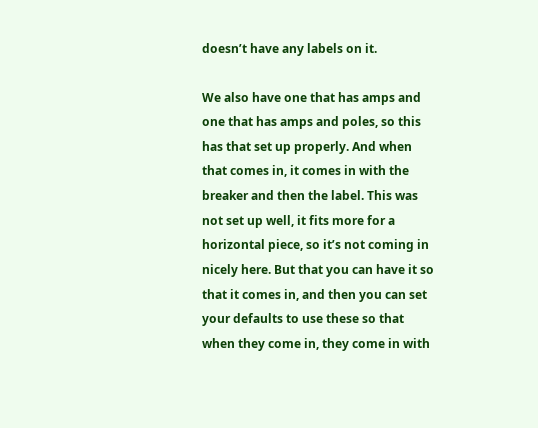doesn’t have any labels on it.

We also have one that has amps and one that has amps and poles, so this has that set up properly. And when that comes in, it comes in with the breaker and then the label. This was not set up well, it fits more for a horizontal piece, so it’s not coming in nicely here. But that you can have it so that it comes in, and then you can set your defaults to use these so that when they come in, they come in with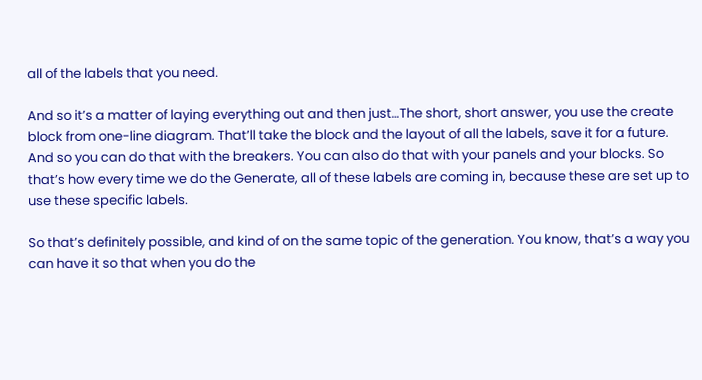all of the labels that you need.

And so it’s a matter of laying everything out and then just…The short, short answer, you use the create block from one-line diagram. That’ll take the block and the layout of all the labels, save it for a future. And so you can do that with the breakers. You can also do that with your panels and your blocks. So that’s how every time we do the Generate, all of these labels are coming in, because these are set up to use these specific labels.

So that’s definitely possible, and kind of on the same topic of the generation. You know, that’s a way you can have it so that when you do the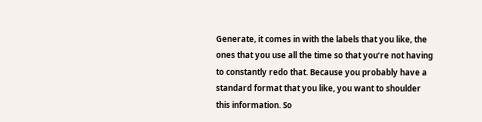Generate, it comes in with the labels that you like, the ones that you use all the time so that you’re not having to constantly redo that. Because you probably have a standard format that you like, you want to shoulder this information. So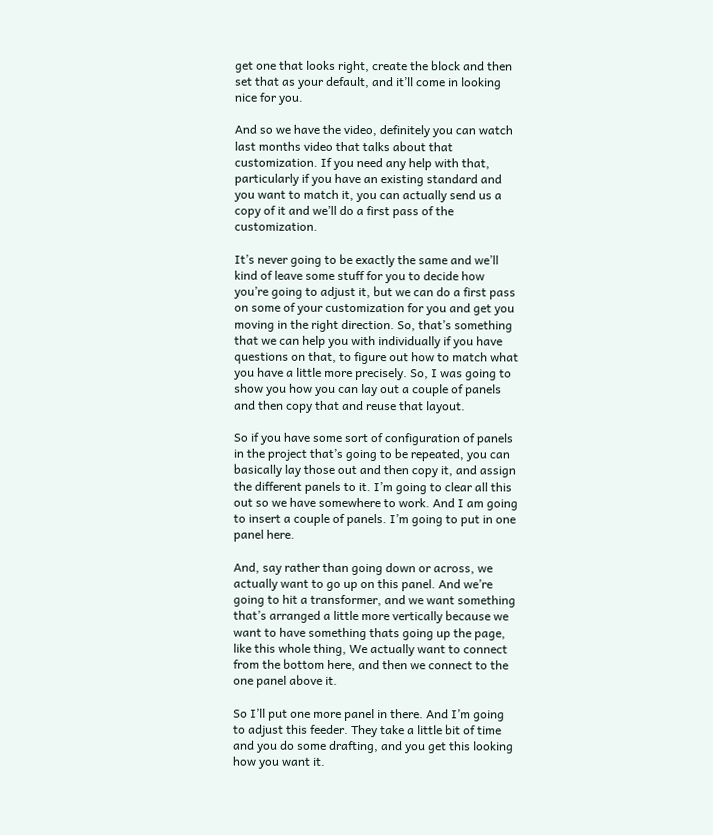get one that looks right, create the block and then set that as your default, and it’ll come in looking nice for you.

And so we have the video, definitely you can watch last months video that talks about that customization. If you need any help with that, particularly if you have an existing standard and you want to match it, you can actually send us a copy of it and we’ll do a first pass of the customization.

It’s never going to be exactly the same and we’ll kind of leave some stuff for you to decide how you’re going to adjust it, but we can do a first pass on some of your customization for you and get you moving in the right direction. So, that’s something that we can help you with individually if you have questions on that, to figure out how to match what you have a little more precisely. So, I was going to show you how you can lay out a couple of panels and then copy that and reuse that layout.

So if you have some sort of configuration of panels in the project that’s going to be repeated, you can basically lay those out and then copy it, and assign the different panels to it. I’m going to clear all this out so we have somewhere to work. And I am going to insert a couple of panels. I’m going to put in one panel here.

And, say rather than going down or across, we actually want to go up on this panel. And we’re going to hit a transformer, and we want something that’s arranged a little more vertically because we want to have something thats going up the page, like this whole thing, We actually want to connect from the bottom here, and then we connect to the one panel above it.

So I’ll put one more panel in there. And I’m going to adjust this feeder. They take a little bit of time and you do some drafting, and you get this looking how you want it.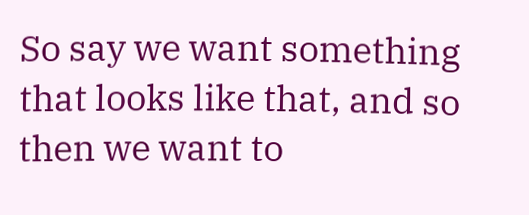So say we want something that looks like that, and so then we want to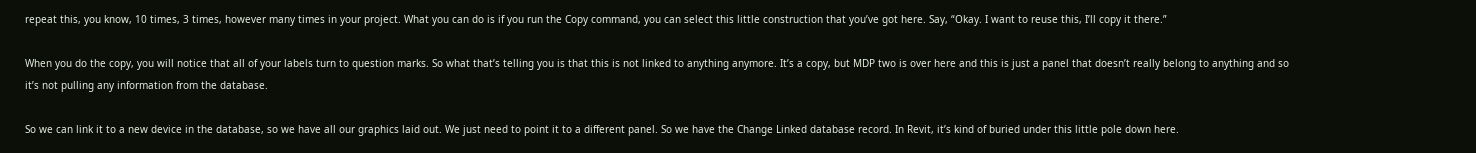repeat this, you know, 10 times, 3 times, however many times in your project. What you can do is if you run the Copy command, you can select this little construction that you’ve got here. Say, “Okay. I want to reuse this, I’ll copy it there.”

When you do the copy, you will notice that all of your labels turn to question marks. So what that’s telling you is that this is not linked to anything anymore. It’s a copy, but MDP two is over here and this is just a panel that doesn’t really belong to anything and so it’s not pulling any information from the database.

So we can link it to a new device in the database, so we have all our graphics laid out. We just need to point it to a different panel. So we have the Change Linked database record. In Revit, it’s kind of buried under this little pole down here.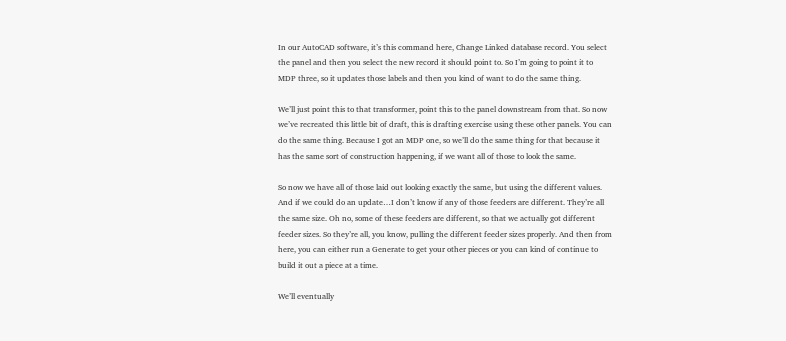In our AutoCAD software, it’s this command here, Change Linked database record. You select the panel and then you select the new record it should point to. So I’m going to point it to MDP three, so it updates those labels and then you kind of want to do the same thing.

We’ll just point this to that transformer, point this to the panel downstream from that. So now we’ve recreated this little bit of draft, this is drafting exercise using these other panels. You can do the same thing. Because I got an MDP one, so we’ll do the same thing for that because it has the same sort of construction happening, if we want all of those to look the same.

So now we have all of those laid out looking exactly the same, but using the different values. And if we could do an update…I don’t know if any of those feeders are different. They’re all the same size. Oh no, some of these feeders are different, so that we actually got different feeder sizes. So they’re all, you know, pulling the different feeder sizes properly. And then from here, you can either run a Generate to get your other pieces or you can kind of continue to build it out a piece at a time.

We’ll eventually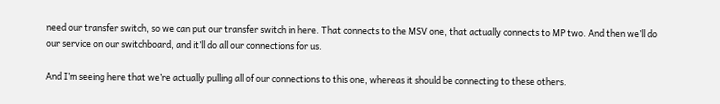need our transfer switch, so we can put our transfer switch in here. That connects to the MSV one, that actually connects to MP two. And then we’ll do our service on our switchboard, and it’ll do all our connections for us.

And I’m seeing here that we’re actually pulling all of our connections to this one, whereas it should be connecting to these others.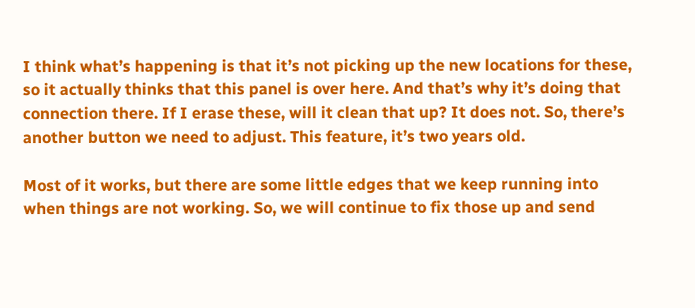I think what’s happening is that it’s not picking up the new locations for these, so it actually thinks that this panel is over here. And that’s why it’s doing that connection there. If I erase these, will it clean that up? It does not. So, there’s another button we need to adjust. This feature, it’s two years old.

Most of it works, but there are some little edges that we keep running into when things are not working. So, we will continue to fix those up and send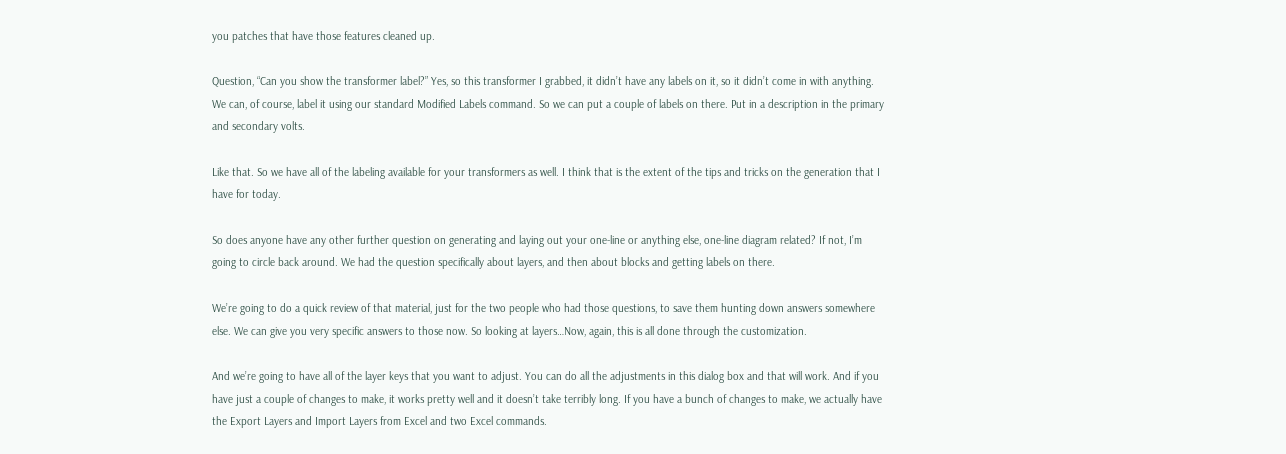you patches that have those features cleaned up.

Question, “Can you show the transformer label?” Yes, so this transformer I grabbed, it didn’t have any labels on it, so it didn’t come in with anything. We can, of course, label it using our standard Modified Labels command. So we can put a couple of labels on there. Put in a description in the primary and secondary volts.

Like that. So we have all of the labeling available for your transformers as well. I think that is the extent of the tips and tricks on the generation that I have for today.

So does anyone have any other further question on generating and laying out your one-line or anything else, one-line diagram related? If not, I’m going to circle back around. We had the question specifically about layers, and then about blocks and getting labels on there.

We’re going to do a quick review of that material, just for the two people who had those questions, to save them hunting down answers somewhere else. We can give you very specific answers to those now. So looking at layers…Now, again, this is all done through the customization.

And we’re going to have all of the layer keys that you want to adjust. You can do all the adjustments in this dialog box and that will work. And if you have just a couple of changes to make, it works pretty well and it doesn’t take terribly long. If you have a bunch of changes to make, we actually have the Export Layers and Import Layers from Excel and two Excel commands.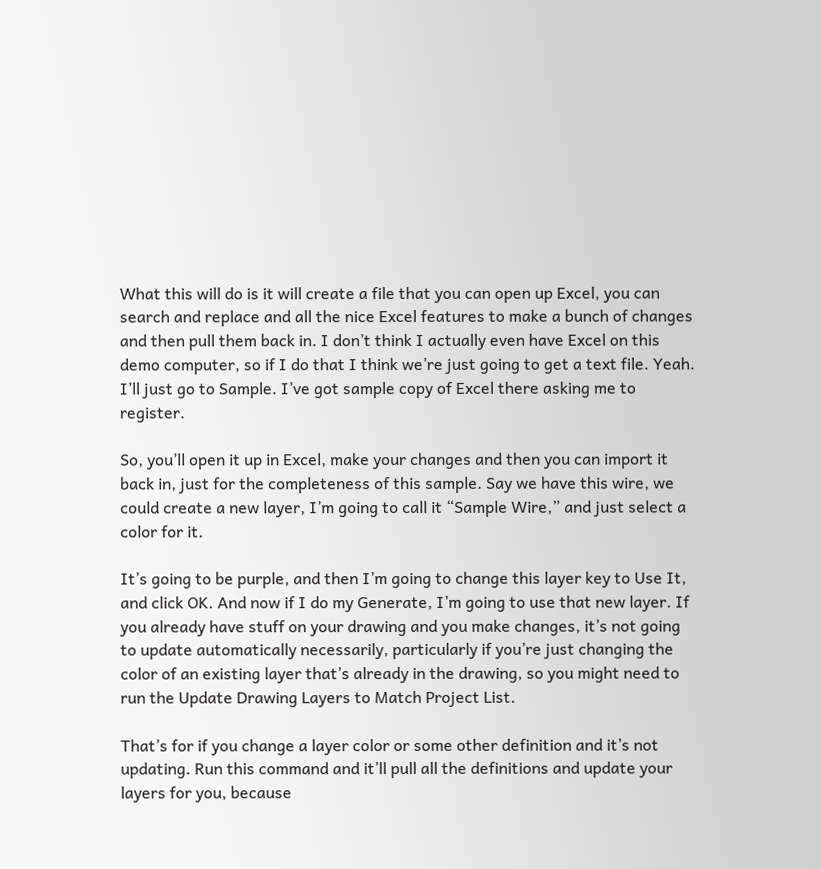What this will do is it will create a file that you can open up Excel, you can search and replace and all the nice Excel features to make a bunch of changes and then pull them back in. I don’t think I actually even have Excel on this demo computer, so if I do that I think we’re just going to get a text file. Yeah. I’ll just go to Sample. I’ve got sample copy of Excel there asking me to register.

So, you’ll open it up in Excel, make your changes and then you can import it back in, just for the completeness of this sample. Say we have this wire, we could create a new layer, I’m going to call it “Sample Wire,” and just select a color for it.

It’s going to be purple, and then I’m going to change this layer key to Use It, and click OK. And now if I do my Generate, I’m going to use that new layer. If you already have stuff on your drawing and you make changes, it’s not going to update automatically necessarily, particularly if you’re just changing the color of an existing layer that’s already in the drawing, so you might need to run the Update Drawing Layers to Match Project List.

That’s for if you change a layer color or some other definition and it’s not updating. Run this command and it’ll pull all the definitions and update your layers for you, because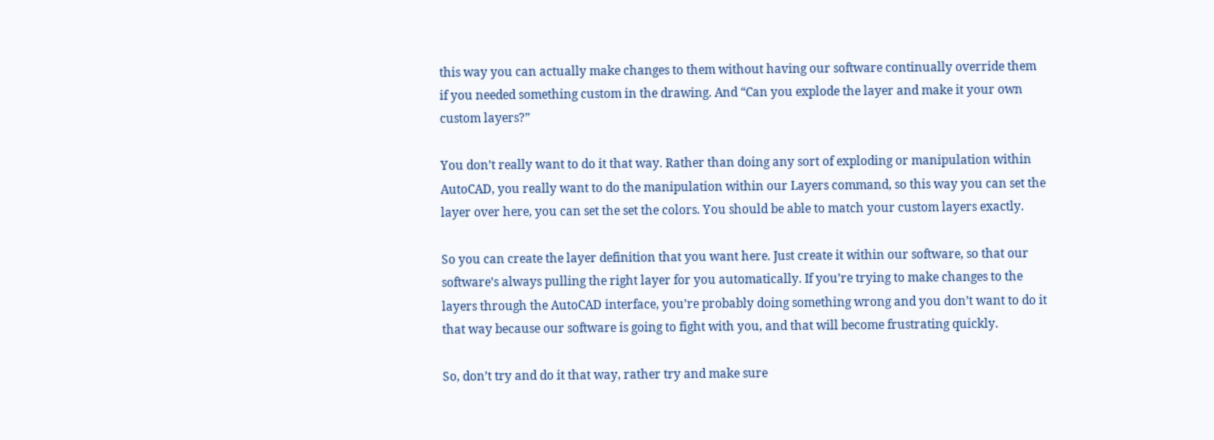this way you can actually make changes to them without having our software continually override them if you needed something custom in the drawing. And “Can you explode the layer and make it your own custom layers?”

You don’t really want to do it that way. Rather than doing any sort of exploding or manipulation within AutoCAD, you really want to do the manipulation within our Layers command, so this way you can set the layer over here, you can set the set the colors. You should be able to match your custom layers exactly.

So you can create the layer definition that you want here. Just create it within our software, so that our software’s always pulling the right layer for you automatically. If you’re trying to make changes to the layers through the AutoCAD interface, you’re probably doing something wrong and you don’t want to do it that way because our software is going to fight with you, and that will become frustrating quickly.

So, don’t try and do it that way, rather try and make sure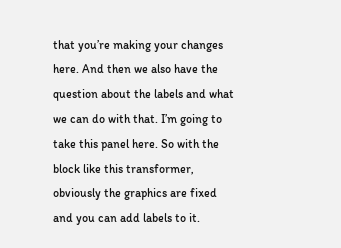that you’re making your changes here. And then we also have the question about the labels and what we can do with that. I’m going to take this panel here. So with the block like this transformer, obviously the graphics are fixed and you can add labels to it.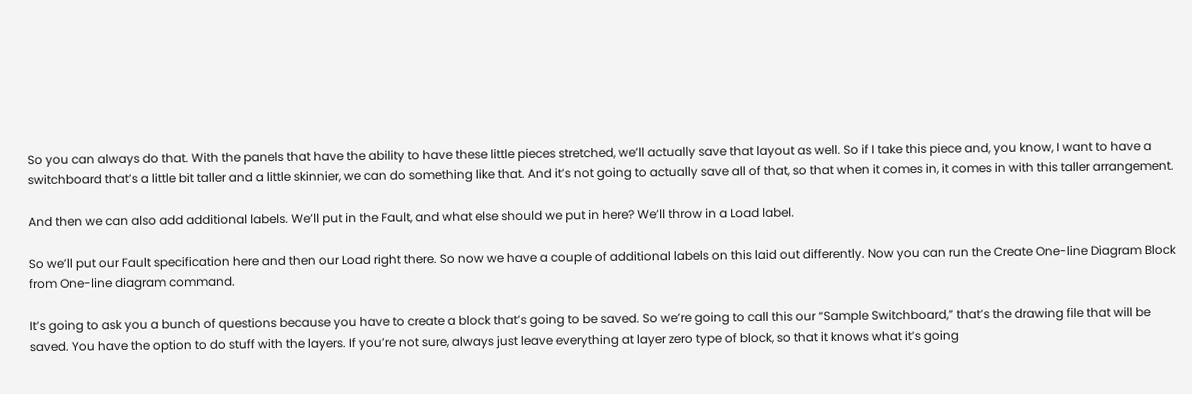So you can always do that. With the panels that have the ability to have these little pieces stretched, we’ll actually save that layout as well. So if I take this piece and, you know, I want to have a switchboard that’s a little bit taller and a little skinnier, we can do something like that. And it’s not going to actually save all of that, so that when it comes in, it comes in with this taller arrangement.

And then we can also add additional labels. We’ll put in the Fault, and what else should we put in here? We’ll throw in a Load label.

So we’ll put our Fault specification here and then our Load right there. So now we have a couple of additional labels on this laid out differently. Now you can run the Create One-line Diagram Block from One-line diagram command.

It’s going to ask you a bunch of questions because you have to create a block that’s going to be saved. So we’re going to call this our “Sample Switchboard,” that’s the drawing file that will be saved. You have the option to do stuff with the layers. If you’re not sure, always just leave everything at layer zero type of block, so that it knows what it’s going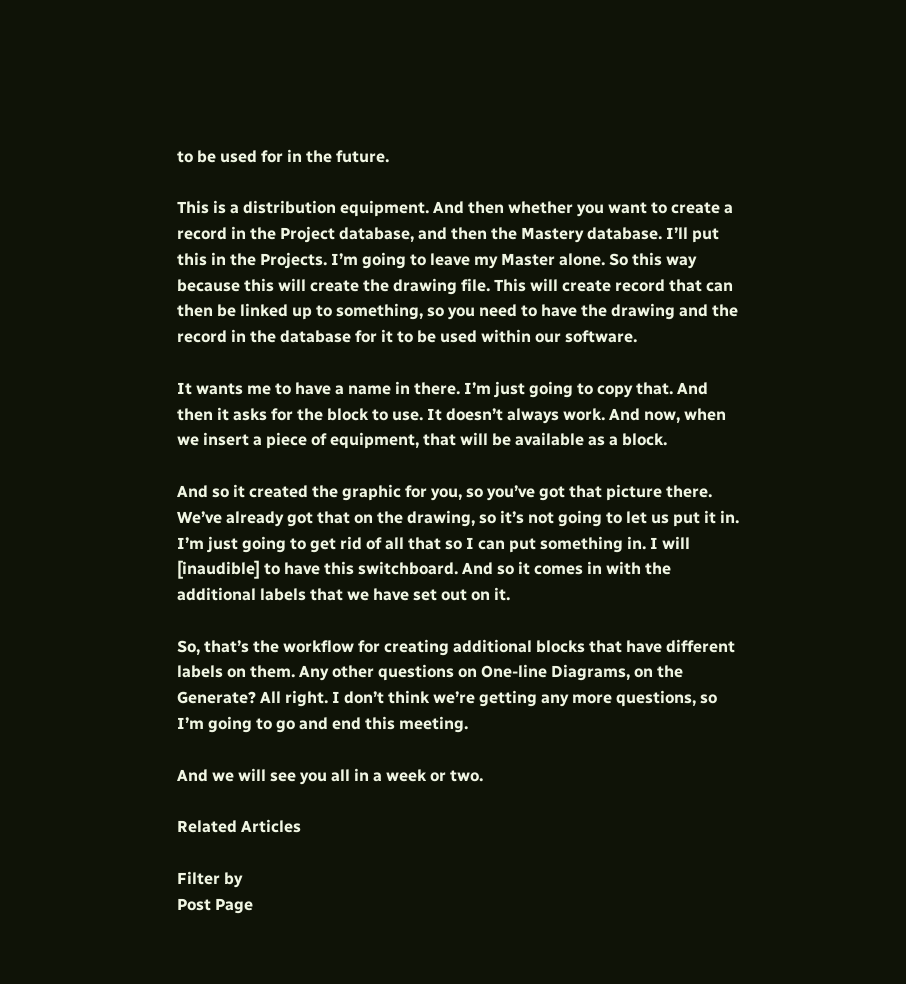to be used for in the future.

This is a distribution equipment. And then whether you want to create a record in the Project database, and then the Mastery database. I’ll put this in the Projects. I’m going to leave my Master alone. So this way because this will create the drawing file. This will create record that can then be linked up to something, so you need to have the drawing and the record in the database for it to be used within our software.

It wants me to have a name in there. I’m just going to copy that. And then it asks for the block to use. It doesn’t always work. And now, when we insert a piece of equipment, that will be available as a block.

And so it created the graphic for you, so you’ve got that picture there. We’ve already got that on the drawing, so it’s not going to let us put it in. I’m just going to get rid of all that so I can put something in. I will [inaudible] to have this switchboard. And so it comes in with the additional labels that we have set out on it.

So, that’s the workflow for creating additional blocks that have different labels on them. Any other questions on One-line Diagrams, on the Generate? All right. I don’t think we’re getting any more questions, so I’m going to go and end this meeting.

And we will see you all in a week or two.

Related Articles

Filter by
Post Page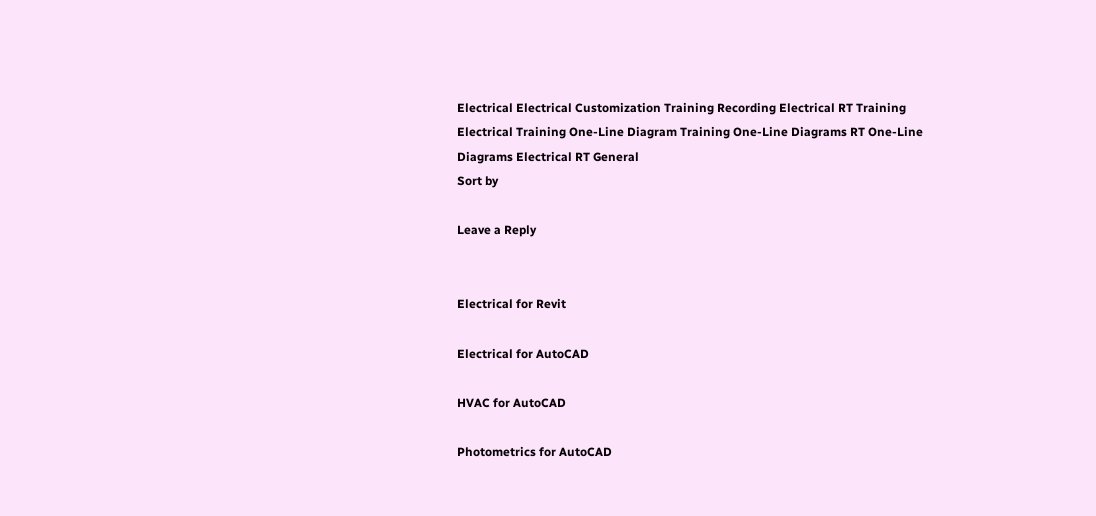Electrical Electrical Customization Training Recording Electrical RT Training Electrical Training One-Line Diagram Training One-Line Diagrams RT One-Line Diagrams Electrical RT General
Sort by

Leave a Reply


Electrical for Revit

Electrical for AutoCAD

HVAC for AutoCAD

Photometrics for AutoCAD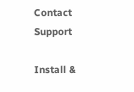Contact Support

Install &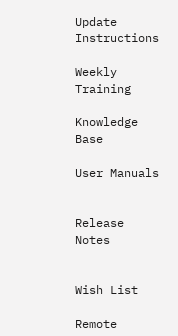Update Instructions

Weekly Training

Knowledge Base

User Manuals


Release Notes


Wish List

Remote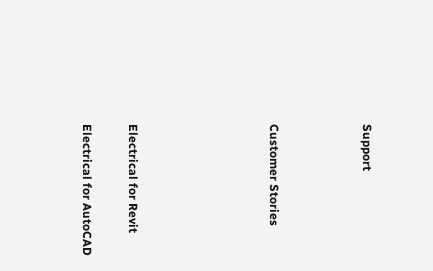Support



Customer Stories





Electrical for Revit

Electrical for AutoCAD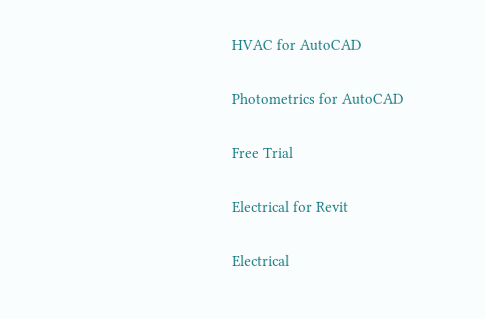HVAC for AutoCAD

Photometrics for AutoCAD

Free Trial

Electrical for Revit

Electrical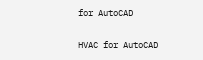for AutoCAD

HVAC for AutoCAD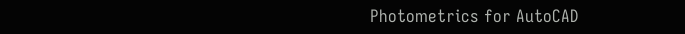Photometrics for AutoCAD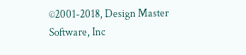©2001-2018, Design Master Software, Inc